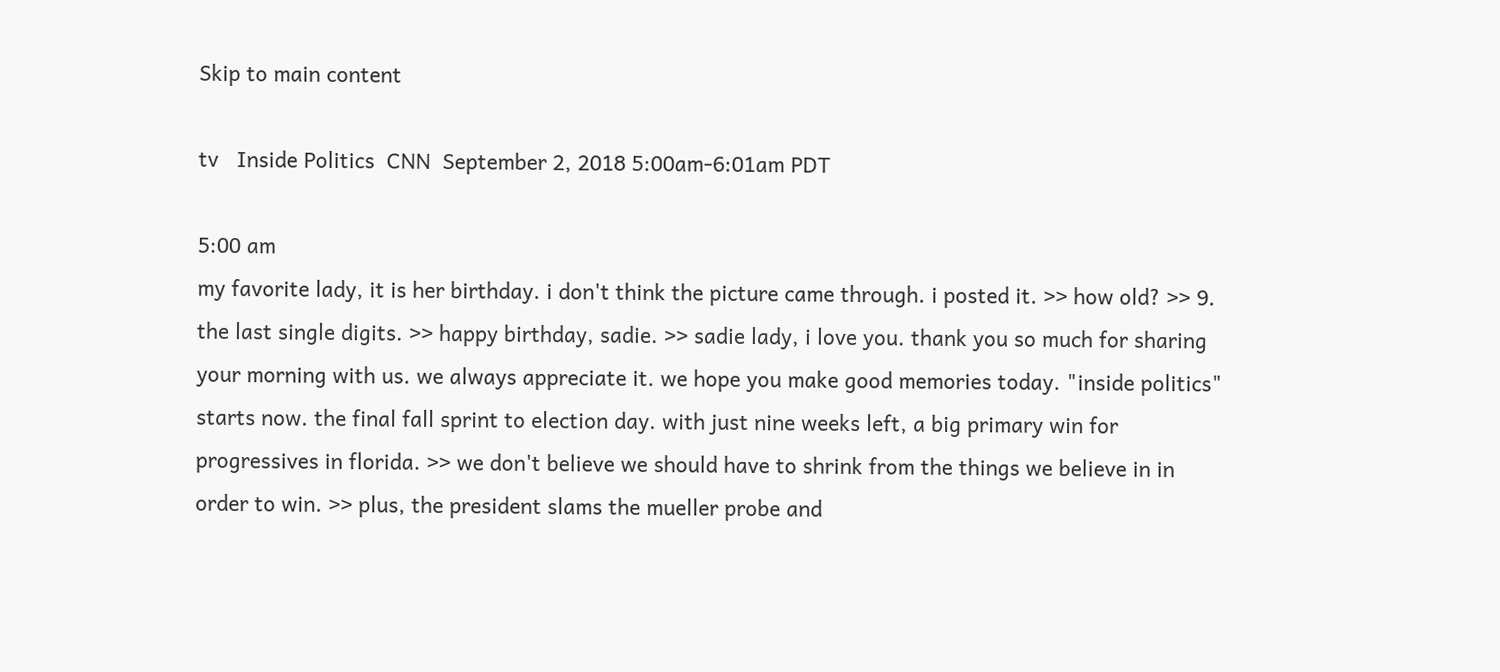Skip to main content

tv   Inside Politics  CNN  September 2, 2018 5:00am-6:01am PDT

5:00 am
my favorite lady, it is her birthday. i don't think the picture came through. i posted it. >> how old? >> 9. the last single digits. >> happy birthday, sadie. >> sadie lady, i love you. thank you so much for sharing your morning with us. we always appreciate it. we hope you make good memories today. "inside politics" starts now. the final fall sprint to election day. with just nine weeks left, a big primary win for progressives in florida. >> we don't believe we should have to shrink from the things we believe in in order to win. >> plus, the president slams the mueller probe and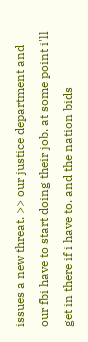issues a new threat. >> our justice department and our fbi have to start doing their job. at some point i'll get in there if i have to. and the nation bids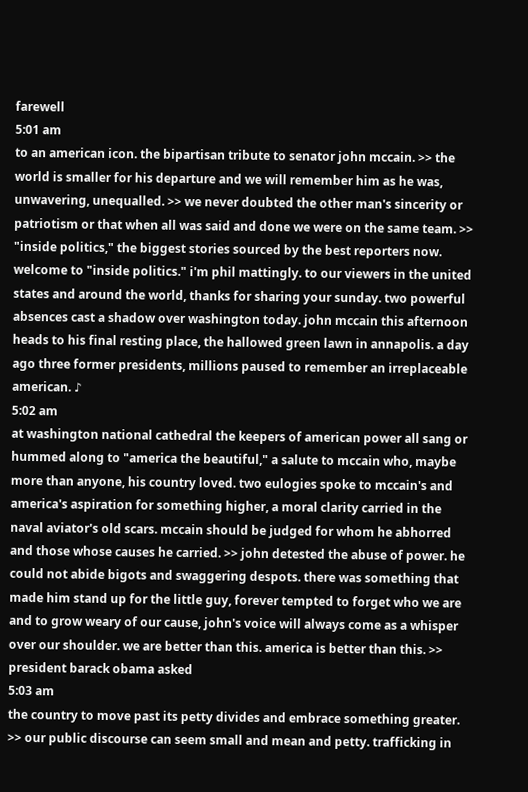farewell
5:01 am
to an american icon. the bipartisan tribute to senator john mccain. >> the world is smaller for his departure and we will remember him as he was, unwavering, unequalled. >> we never doubted the other man's sincerity or patriotism or that when all was said and done we were on the same team. >> "inside politics," the biggest stories sourced by the best reporters now. welcome to "inside politics." i'm phil mattingly. to our viewers in the united states and around the world, thanks for sharing your sunday. two powerful absences cast a shadow over washington today. john mccain this afternoon heads to his final resting place, the hallowed green lawn in annapolis. a day ago three former presidents, millions paused to remember an irreplaceable american. ♪
5:02 am
at washington national cathedral the keepers of american power all sang or hummed along to "america the beautiful," a salute to mccain who, maybe more than anyone, his country loved. two eulogies spoke to mccain's and america's aspiration for something higher, a moral clarity carried in the naval aviator's old scars. mccain should be judged for whom he abhorred and those whose causes he carried. >> john detested the abuse of power. he could not abide bigots and swaggering despots. there was something that made him stand up for the little guy, forever tempted to forget who we are and to grow weary of our cause, john's voice will always come as a whisper over our shoulder. we are better than this. america is better than this. >> president barack obama asked
5:03 am
the country to move past its petty divides and embrace something greater. >> our public discourse can seem small and mean and petty. trafficking in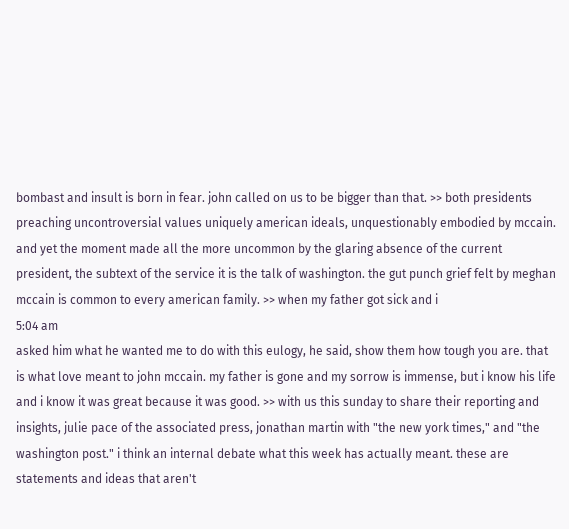bombast and insult is born in fear. john called on us to be bigger than that. >> both presidents preaching uncontroversial values uniquely american ideals, unquestionably embodied by mccain. and yet the moment made all the more uncommon by the glaring absence of the current president, the subtext of the service it is the talk of washington. the gut punch grief felt by meghan mccain is common to every american family. >> when my father got sick and i
5:04 am
asked him what he wanted me to do with this eulogy, he said, show them how tough you are. that is what love meant to john mccain. my father is gone and my sorrow is immense, but i know his life and i know it was great because it was good. >> with us this sunday to share their reporting and insights, julie pace of the associated press, jonathan martin with "the new york times," and "the washington post." i think an internal debate what this week has actually meant. these are statements and ideas that aren't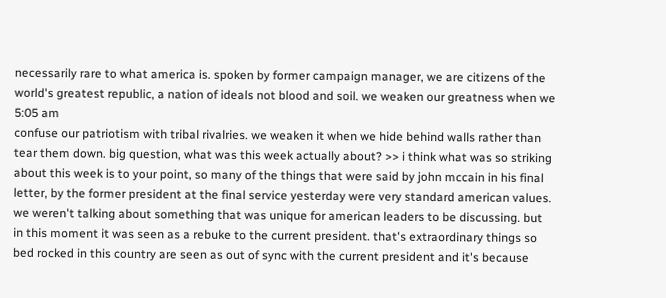necessarily rare to what america is. spoken by former campaign manager, we are citizens of the world's greatest republic, a nation of ideals not blood and soil. we weaken our greatness when we
5:05 am
confuse our patriotism with tribal rivalries. we weaken it when we hide behind walls rather than tear them down. big question, what was this week actually about? >> i think what was so striking about this week is to your point, so many of the things that were said by john mccain in his final letter, by the former president at the final service yesterday were very standard american values. we weren't talking about something that was unique for american leaders to be discussing. but in this moment it was seen as a rebuke to the current president. that's extraordinary things so bed rocked in this country are seen as out of sync with the current president and it's because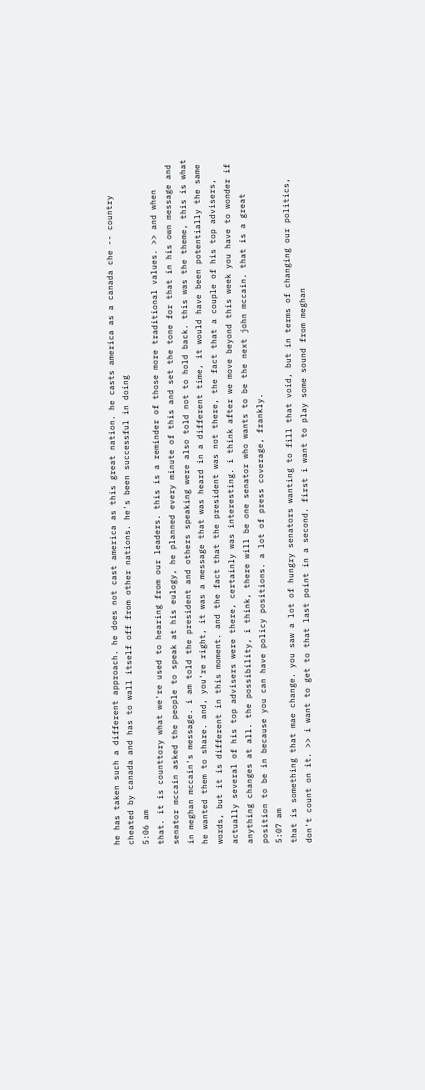he has taken such a different approach. he does not cast america as this great nation. he casts america as a canada che -- country cheated by canada and has to wall itself off from other nations. he's been successful in doing
5:06 am
that. it is counttory what we're used to hearing from our leaders. this is a reminder of those more traditional values. >> and when senator mccain asked the people to speak at his eulogy, he planned every minute of this and set the tone for that in his own message and in meghan mccain's message. i am told the president and others speaking were also told not to hold back. this was the theme, this is what he wanted them to share. and, you're right, it was a message that was heard in a different time, it would have been potentially the same words, but it is different in this moment. and the fact that the president was not there, the fact that a couple of his top advisers, actually several of his top advisers were there, certainly was interesting. i think after we move beyond this week you have to wonder if anything changes at all. the possibility, i think, there will be one senator who wants to be the next john mccain. that is a great position to be in because you can have policy positions. a lot of press coverage, frankly.
5:07 am
that is something that mae change. you saw a lot of hungry senators wanting to fill that void, but in terms of changing our politics, don't count on it. >> i want to get to that last point in a second. first i want to play some sound from meghan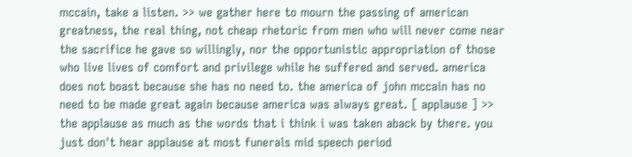mccain, take a listen. >> we gather here to mourn the passing of american greatness, the real thing, not cheap rhetoric from men who will never come near the sacrifice he gave so willingly, nor the opportunistic appropriation of those who live lives of comfort and privilege while he suffered and served. america does not boast because she has no need to. the america of john mccain has no need to be made great again because america was always great. [ applause ] >> the applause as much as the words that i think i was taken aback by there. you just don't hear applause at most funerals mid speech period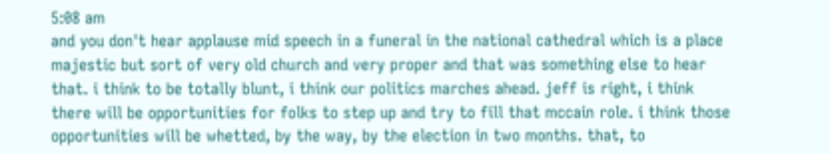5:08 am
and you don't hear applause mid speech in a funeral in the national cathedral which is a place majestic but sort of very old church and very proper and that was something else to hear that. i think to be totally blunt, i think our politics marches ahead. jeff is right, i think there will be opportunities for folks to step up and try to fill that mccain role. i think those opportunities will be whetted, by the way, by the election in two months. that, to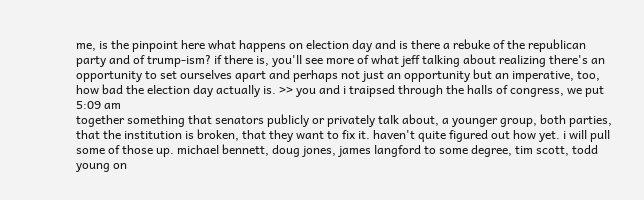me, is the pinpoint here what happens on election day and is there a rebuke of the republican party and of trump-ism? if there is, you'll see more of what jeff talking about realizing there's an opportunity to set ourselves apart and perhaps not just an opportunity but an imperative, too, how bad the election day actually is. >> you and i traipsed through the halls of congress, we put
5:09 am
together something that senators publicly or privately talk about, a younger group, both parties, that the institution is broken, that they want to fix it. haven't quite figured out how yet. i will pull some of those up. michael bennett, doug jones, james langford to some degree, tim scott, todd young on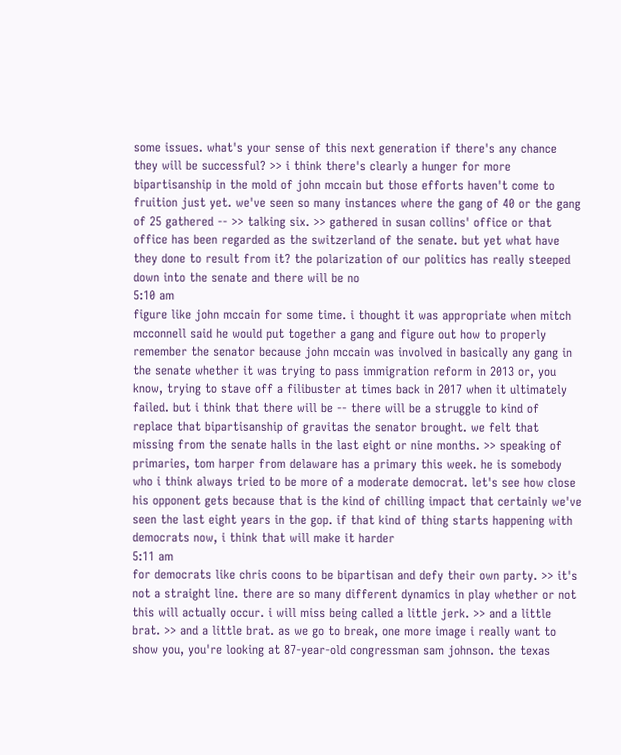some issues. what's your sense of this next generation if there's any chance they will be successful? >> i think there's clearly a hunger for more bipartisanship in the mold of john mccain but those efforts haven't come to fruition just yet. we've seen so many instances where the gang of 40 or the gang of 25 gathered -- >> talking six. >> gathered in susan collins' office or that office has been regarded as the switzerland of the senate. but yet what have they done to result from it? the polarization of our politics has really steeped down into the senate and there will be no
5:10 am
figure like john mccain for some time. i thought it was appropriate when mitch mcconnell said he would put together a gang and figure out how to properly remember the senator because john mccain was involved in basically any gang in the senate whether it was trying to pass immigration reform in 2013 or, you know, trying to stave off a filibuster at times back in 2017 when it ultimately failed. but i think that there will be -- there will be a struggle to kind of replace that bipartisanship of gravitas the senator brought. we felt that missing from the senate halls in the last eight or nine months. >> speaking of primaries, tom harper from delaware has a primary this week. he is somebody who i think always tried to be more of a moderate democrat. let's see how close his opponent gets because that is the kind of chilling impact that certainly we've seen the last eight years in the gop. if that kind of thing starts happening with democrats now, i think that will make it harder
5:11 am
for democrats like chris coons to be bipartisan and defy their own party. >> it's not a straight line. there are so many different dynamics in play whether or not this will actually occur. i will miss being called a little jerk. >> and a little brat. >> and a little brat. as we go to break, one more image i really want to show you, you're looking at 87-year-old congressman sam johnson. the texas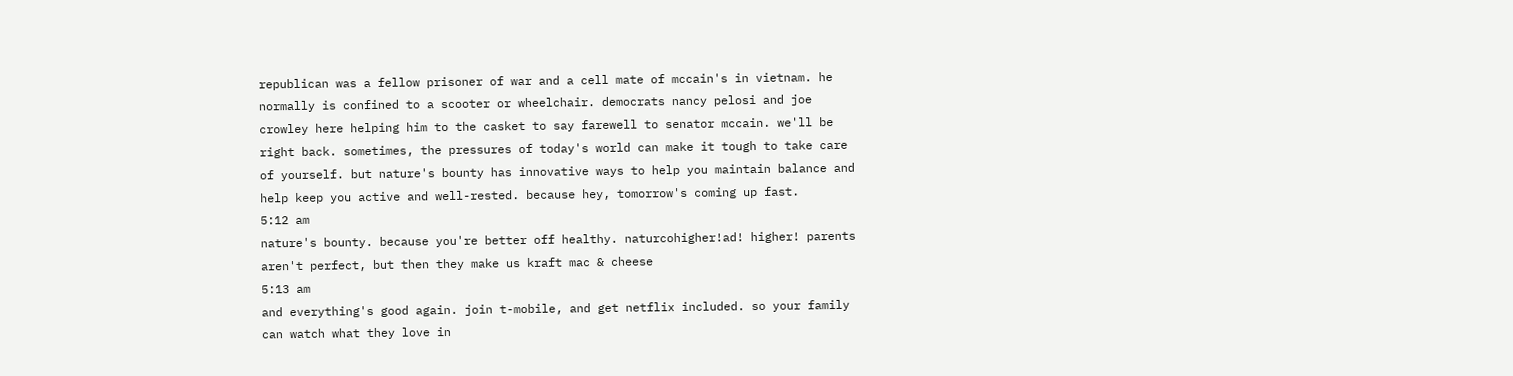republican was a fellow prisoner of war and a cell mate of mccain's in vietnam. he normally is confined to a scooter or wheelchair. democrats nancy pelosi and joe crowley here helping him to the casket to say farewell to senator mccain. we'll be right back. sometimes, the pressures of today's world can make it tough to take care of yourself. but nature's bounty has innovative ways to help you maintain balance and help keep you active and well-rested. because hey, tomorrow's coming up fast.
5:12 am
nature's bounty. because you're better off healthy. naturcohigher!ad! higher! parents aren't perfect, but then they make us kraft mac & cheese
5:13 am
and everything's good again. join t-mobile, and get netflix included. so your family can watch what they love in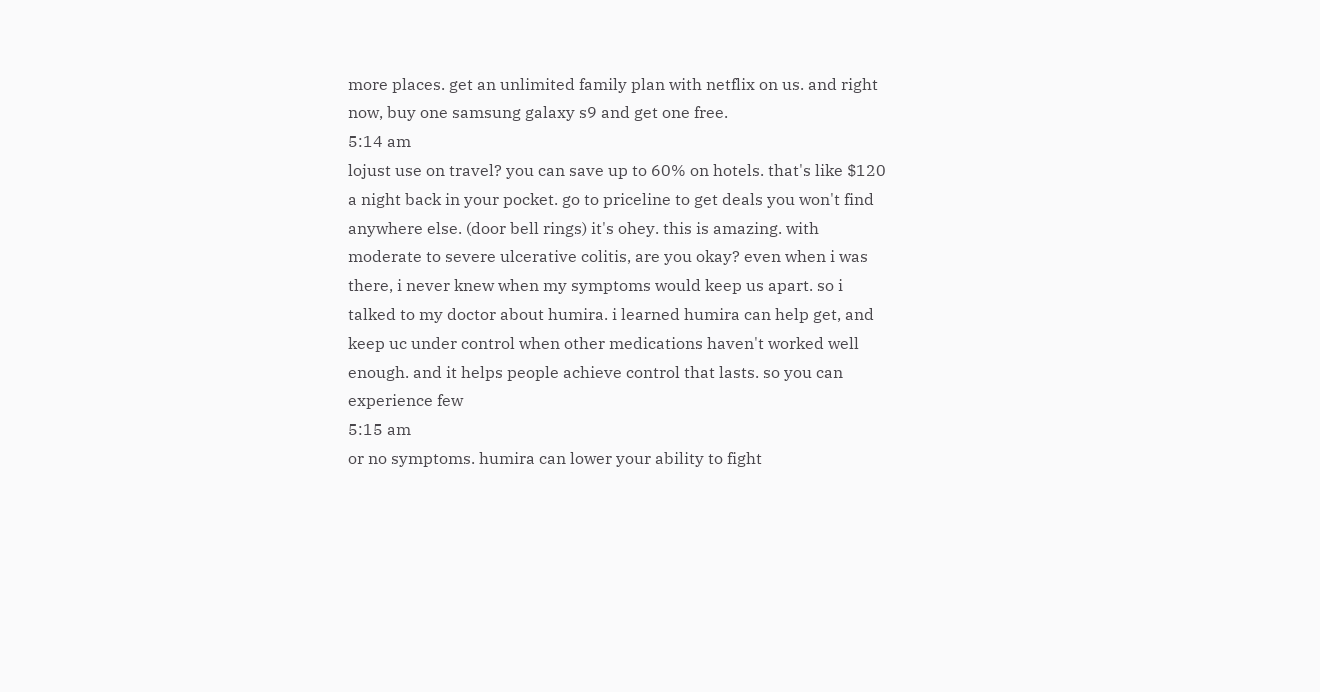more places. get an unlimited family plan with netflix on us. and right now, buy one samsung galaxy s9 and get one free.
5:14 am
lojust use on travel? you can save up to 60% on hotels. that's like $120 a night back in your pocket. go to priceline to get deals you won't find anywhere else. (door bell rings) it's ohey. this is amazing. with moderate to severe ulcerative colitis, are you okay? even when i was there, i never knew when my symptoms would keep us apart. so i talked to my doctor about humira. i learned humira can help get, and keep uc under control when other medications haven't worked well enough. and it helps people achieve control that lasts. so you can experience few
5:15 am
or no symptoms. humira can lower your ability to fight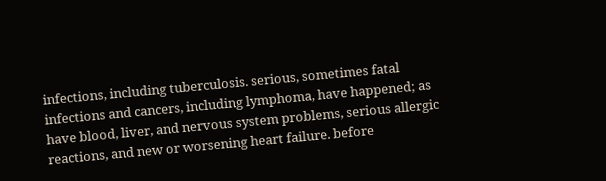infections, including tuberculosis. serious, sometimes fatal infections and cancers, including lymphoma, have happened; as have blood, liver, and nervous system problems, serious allergic reactions, and new or worsening heart failure. before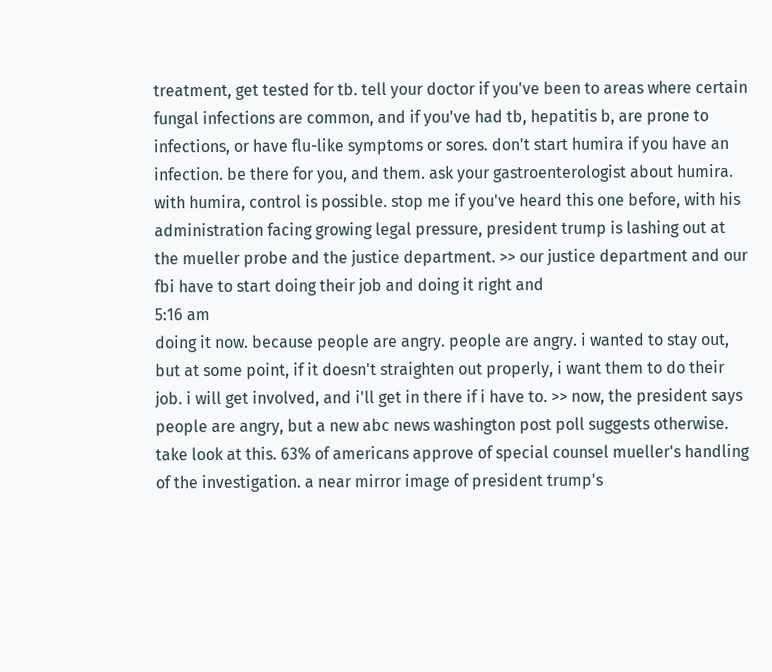treatment, get tested for tb. tell your doctor if you've been to areas where certain fungal infections are common, and if you've had tb, hepatitis b, are prone to infections, or have flu-like symptoms or sores. don't start humira if you have an infection. be there for you, and them. ask your gastroenterologist about humira. with humira, control is possible. stop me if you've heard this one before, with his administration facing growing legal pressure, president trump is lashing out at the mueller probe and the justice department. >> our justice department and our fbi have to start doing their job and doing it right and
5:16 am
doing it now. because people are angry. people are angry. i wanted to stay out, but at some point, if it doesn't straighten out properly, i want them to do their job. i will get involved, and i'll get in there if i have to. >> now, the president says people are angry, but a new abc news washington post poll suggests otherwise. take look at this. 63% of americans approve of special counsel mueller's handling of the investigation. a near mirror image of president trump's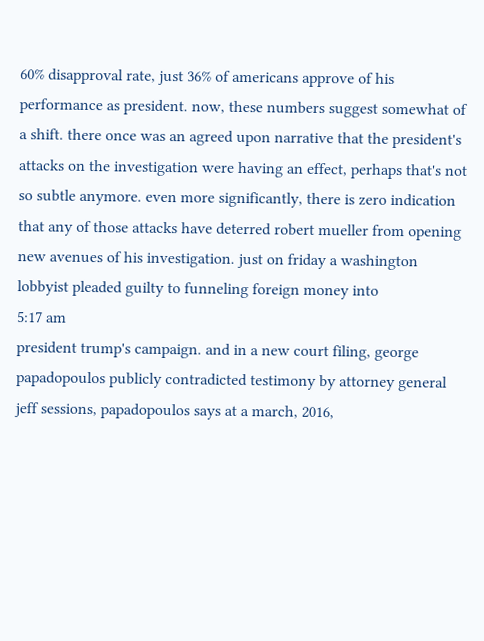60% disapproval rate, just 36% of americans approve of his performance as president. now, these numbers suggest somewhat of a shift. there once was an agreed upon narrative that the president's attacks on the investigation were having an effect, perhaps that's not so subtle anymore. even more significantly, there is zero indication that any of those attacks have deterred robert mueller from opening new avenues of his investigation. just on friday a washington lobbyist pleaded guilty to funneling foreign money into
5:17 am
president trump's campaign. and in a new court filing, george papadopoulos publicly contradicted testimony by attorney general jeff sessions, papadopoulos says at a march, 2016,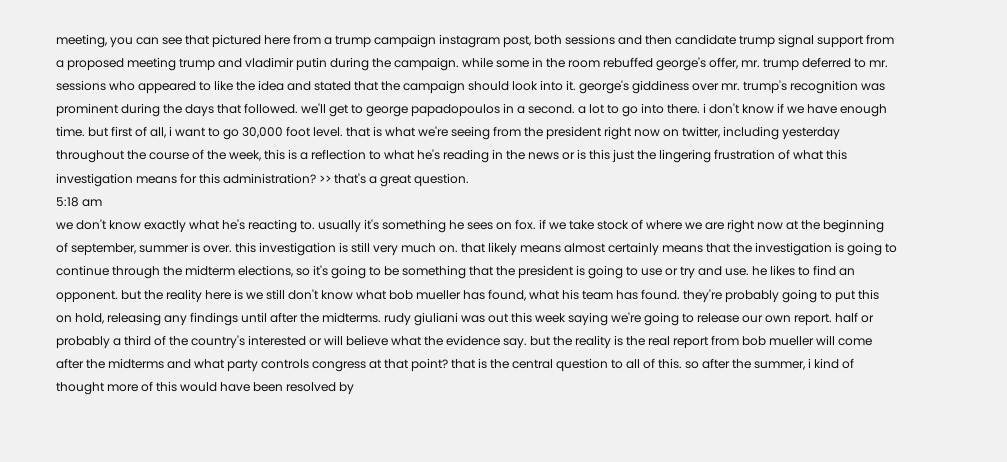meeting, you can see that pictured here from a trump campaign instagram post, both sessions and then candidate trump signal support from a proposed meeting trump and vladimir putin during the campaign. while some in the room rebuffed george's offer, mr. trump deferred to mr. sessions who appeared to like the idea and stated that the campaign should look into it. george's giddiness over mr. trump's recognition was prominent during the days that followed. we'll get to george papadopoulos in a second. a lot to go into there. i don't know if we have enough time. but first of all, i want to go 30,000 foot level. that is what we're seeing from the president right now on twitter, including yesterday throughout the course of the week, this is a reflection to what he's reading in the news or is this just the lingering frustration of what this investigation means for this administration? >> that's a great question.
5:18 am
we don't know exactly what he's reacting to. usually it's something he sees on fox. if we take stock of where we are right now at the beginning of september, summer is over. this investigation is still very much on. that likely means almost certainly means that the investigation is going to continue through the midterm elections, so it's going to be something that the president is going to use or try and use. he likes to find an opponent. but the reality here is we still don't know what bob mueller has found, what his team has found. they're probably going to put this on hold, releasing any findings until after the midterms. rudy giuliani was out this week saying we're going to release our own report. half or probably a third of the country's interested or will believe what the evidence say. but the reality is the real report from bob mueller will come after the midterms and what party controls congress at that point? that is the central question to all of this. so after the summer, i kind of thought more of this would have been resolved by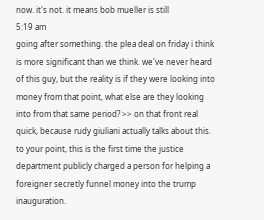now. it's not. it means bob mueller is still
5:19 am
going after something. the plea deal on friday i think is more significant than we think. we've never heard of this guy, but the reality is if they were looking into money from that point, what else are they looking into from that same period? >> on that front real quick, because rudy giuliani actually talks about this. to your point, this is the first time the justice department publicly charged a person for helping a foreigner secretly funnel money into the trump inauguration.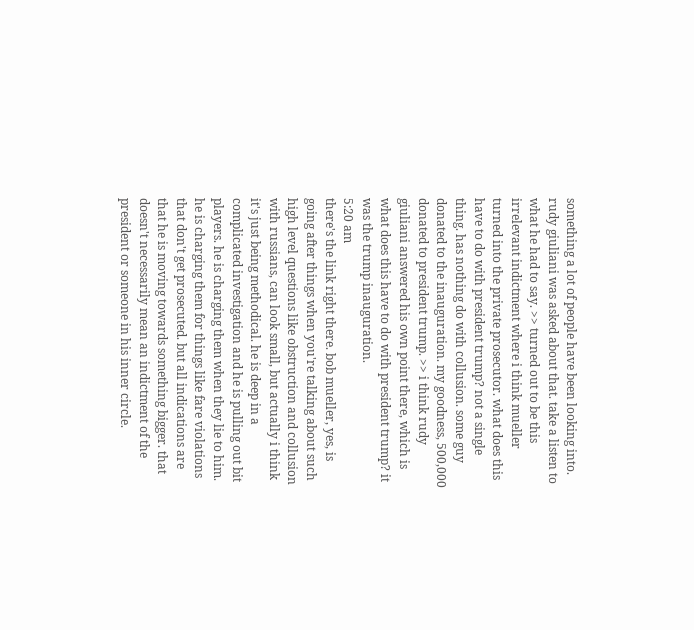something a lot of people have been looking into. rudy giuliani was asked about that. take a listen to what he had to say. >> turned out to be this irrelevant indictment where i think mueller turned into the private prosecutor. what does this have to do with president trump? not a single thing. has nothing do with collusion. some guy donated to the inauguration. my goodness, 500,000 donated to president trump. >> i think rudy giuliani answered his own point there, which is what does this have to do with president trump? it was the trump inauguration.
5:20 am
there's the link right there. bob mueller, yes, is going after things when you're talking about such high level questions like obstruction and collusion with russians, can look small, but actually i think it's just being methodical. he is deep in a complicated investigation and he is pulling out bit players. he is charging them when they lie to him. he is charging them for things like fare violations that don't get prosecuted. but all indications are that he is moving towards something bigger. that doesn't necessarily mean an indictment of the president or someone in his inner circle.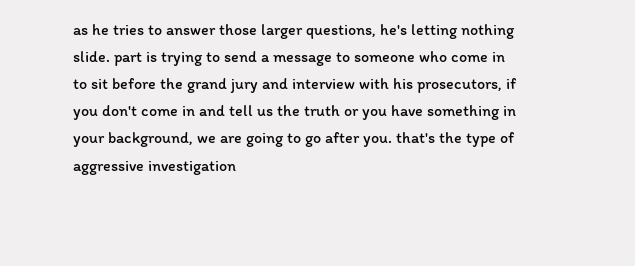as he tries to answer those larger questions, he's letting nothing slide. part is trying to send a message to someone who come in to sit before the grand jury and interview with his prosecutors, if you don't come in and tell us the truth or you have something in your background, we are going to go after you. that's the type of aggressive investigation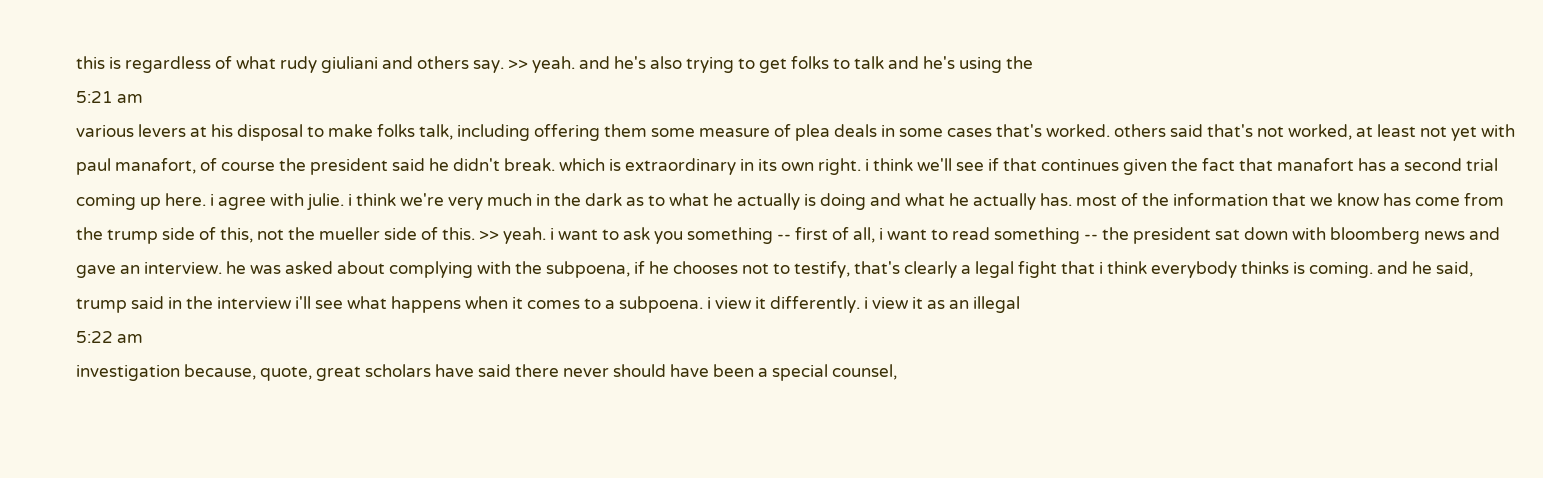this is regardless of what rudy giuliani and others say. >> yeah. and he's also trying to get folks to talk and he's using the
5:21 am
various levers at his disposal to make folks talk, including offering them some measure of plea deals in some cases that's worked. others said that's not worked, at least not yet with paul manafort, of course the president said he didn't break. which is extraordinary in its own right. i think we'll see if that continues given the fact that manafort has a second trial coming up here. i agree with julie. i think we're very much in the dark as to what he actually is doing and what he actually has. most of the information that we know has come from the trump side of this, not the mueller side of this. >> yeah. i want to ask you something -- first of all, i want to read something -- the president sat down with bloomberg news and gave an interview. he was asked about complying with the subpoena, if he chooses not to testify, that's clearly a legal fight that i think everybody thinks is coming. and he said, trump said in the interview i'll see what happens when it comes to a subpoena. i view it differently. i view it as an illegal
5:22 am
investigation because, quote, great scholars have said there never should have been a special counsel,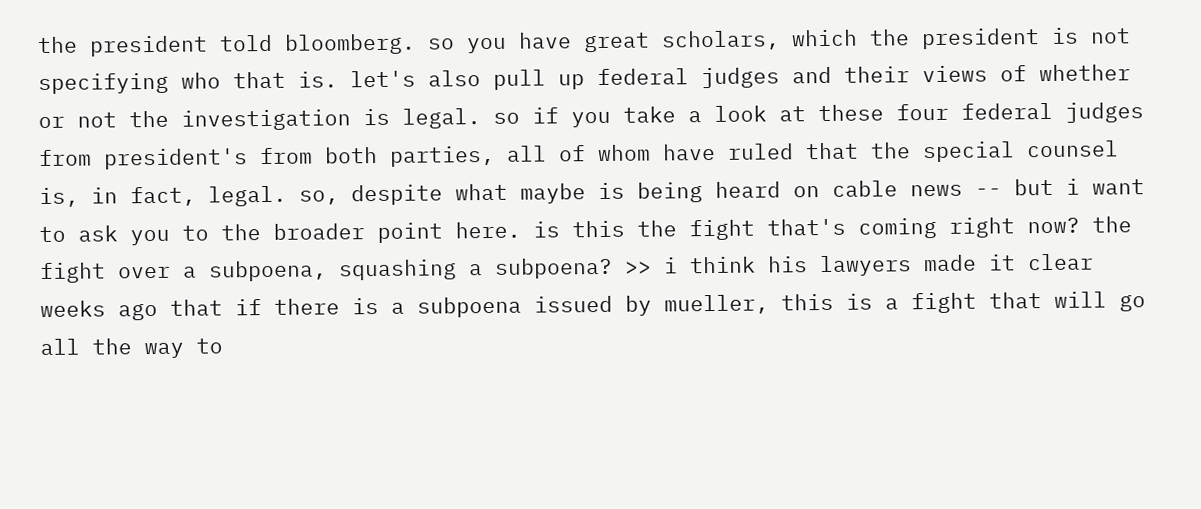the president told bloomberg. so you have great scholars, which the president is not specifying who that is. let's also pull up federal judges and their views of whether or not the investigation is legal. so if you take a look at these four federal judges from president's from both parties, all of whom have ruled that the special counsel is, in fact, legal. so, despite what maybe is being heard on cable news -- but i want to ask you to the broader point here. is this the fight that's coming right now? the fight over a subpoena, squashing a subpoena? >> i think his lawyers made it clear weeks ago that if there is a subpoena issued by mueller, this is a fight that will go all the way to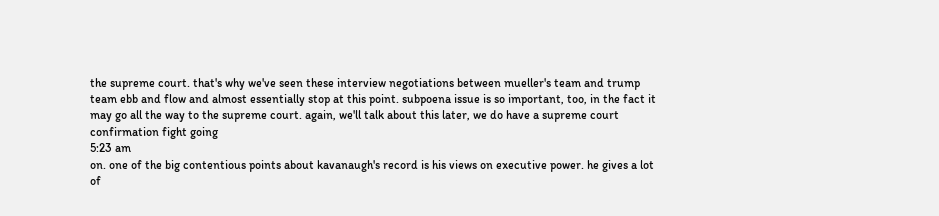the supreme court. that's why we've seen these interview negotiations between mueller's team and trump team ebb and flow and almost essentially stop at this point. subpoena issue is so important, too, in the fact it may go all the way to the supreme court. again, we'll talk about this later, we do have a supreme court confirmation fight going
5:23 am
on. one of the big contentious points about kavanaugh's record is his views on executive power. he gives a lot of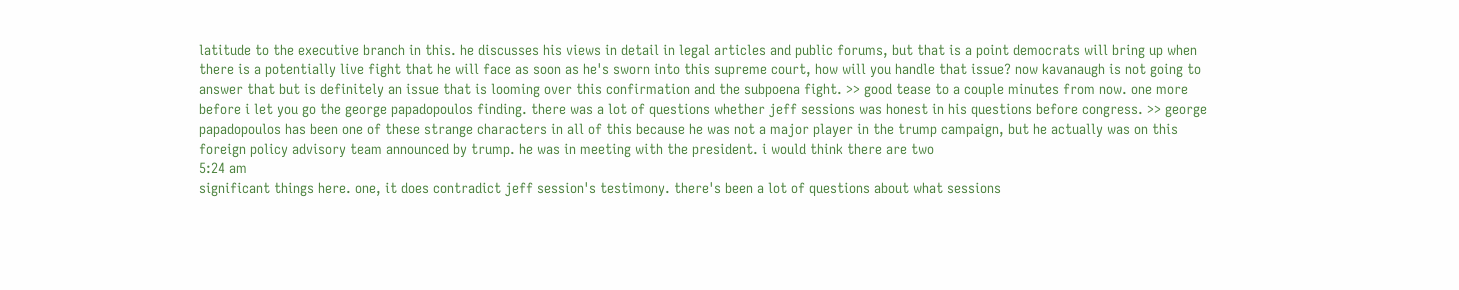latitude to the executive branch in this. he discusses his views in detail in legal articles and public forums, but that is a point democrats will bring up when there is a potentially live fight that he will face as soon as he's sworn into this supreme court, how will you handle that issue? now kavanaugh is not going to answer that but is definitely an issue that is looming over this confirmation and the subpoena fight. >> good tease to a couple minutes from now. one more before i let you go the george papadopoulos finding. there was a lot of questions whether jeff sessions was honest in his questions before congress. >> george papadopoulos has been one of these strange characters in all of this because he was not a major player in the trump campaign, but he actually was on this foreign policy advisory team announced by trump. he was in meeting with the president. i would think there are two
5:24 am
significant things here. one, it does contradict jeff session's testimony. there's been a lot of questions about what sessions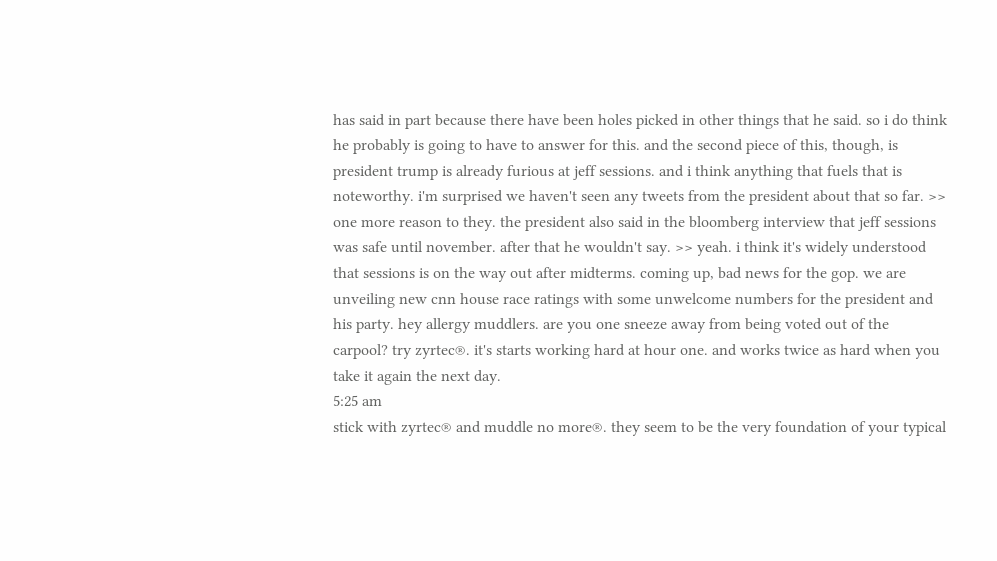has said in part because there have been holes picked in other things that he said. so i do think he probably is going to have to answer for this. and the second piece of this, though, is president trump is already furious at jeff sessions. and i think anything that fuels that is noteworthy. i'm surprised we haven't seen any tweets from the president about that so far. >> one more reason to they. the president also said in the bloomberg interview that jeff sessions was safe until november. after that he wouldn't say. >> yeah. i think it's widely understood that sessions is on the way out after midterms. coming up, bad news for the gop. we are unveiling new cnn house race ratings with some unwelcome numbers for the president and his party. hey allergy muddlers. are you one sneeze away from being voted out of the carpool? try zyrtec®. it's starts working hard at hour one. and works twice as hard when you take it again the next day.
5:25 am
stick with zyrtec® and muddle no more®. they seem to be the very foundation of your typical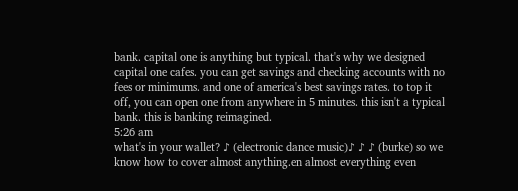bank. capital one is anything but typical. that's why we designed capital one cafes. you can get savings and checking accounts with no fees or minimums. and one of america's best savings rates. to top it off, you can open one from anywhere in 5 minutes. this isn't a typical bank. this is banking reimagined.
5:26 am
what's in your wallet? ♪ (electronic dance music)♪ ♪ ♪ (burke) so we know how to cover almost anything.en almost everything even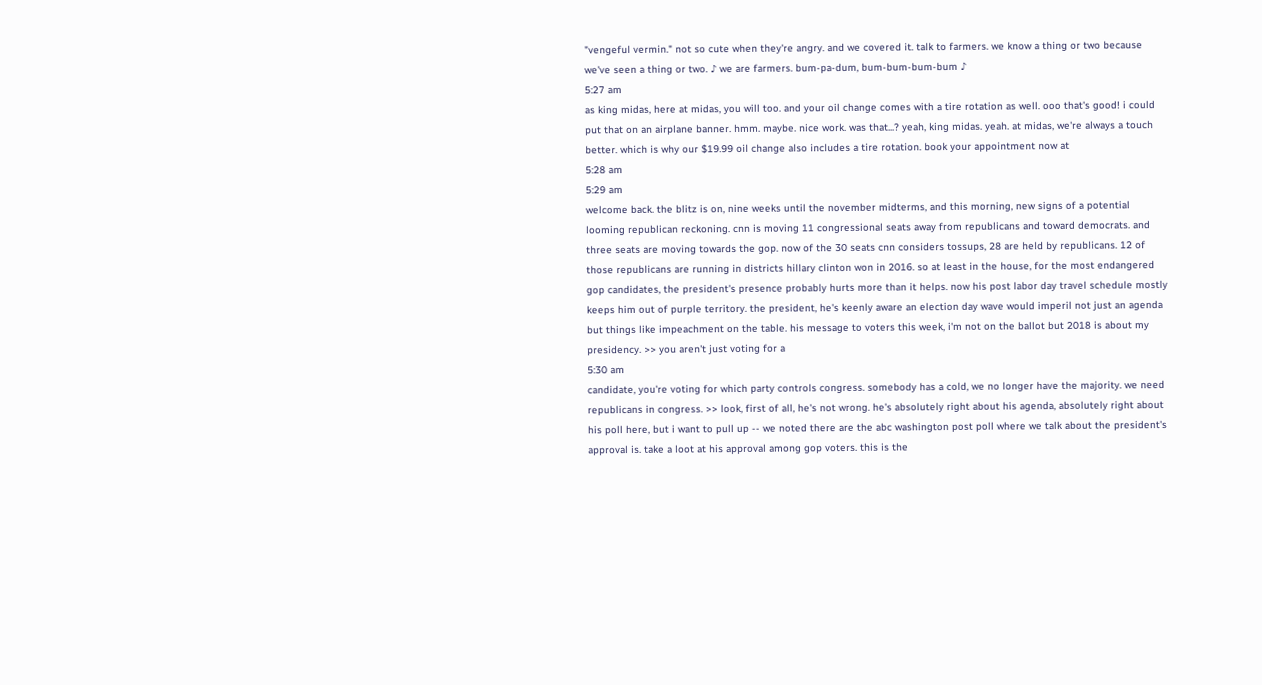"vengeful vermin." not so cute when they're angry. and we covered it. talk to farmers. we know a thing or two because we've seen a thing or two. ♪ we are farmers. bum-pa-dum, bum-bum-bum-bum ♪
5:27 am
as king midas, here at midas, you will too. and your oil change comes with a tire rotation as well. ooo that's good! i could put that on an airplane banner. hmm. maybe. nice work. was that...? yeah, king midas. yeah. at midas, we're always a touch better. which is why our $19.99 oil change also includes a tire rotation. book your appointment now at
5:28 am
5:29 am
welcome back. the blitz is on, nine weeks until the november midterms, and this morning, new signs of a potential looming republican reckoning. cnn is moving 11 congressional seats away from republicans and toward democrats. and three seats are moving towards the gop. now of the 30 seats cnn considers tossups, 28 are held by republicans. 12 of those republicans are running in districts hillary clinton won in 2016. so at least in the house, for the most endangered gop candidates, the president's presence probably hurts more than it helps. now his post labor day travel schedule mostly keeps him out of purple territory. the president, he's keenly aware an election day wave would imperil not just an agenda but things like impeachment on the table. his message to voters this week, i'm not on the ballot but 2018 is about my presidency. >> you aren't just voting for a
5:30 am
candidate, you're voting for which party controls congress. somebody has a cold, we no longer have the majority. we need republicans in congress. >> look, first of all, he's not wrong. he's absolutely right about his agenda, absolutely right about his poll here, but i want to pull up -- we noted there are the abc washington post poll where we talk about the president's approval is. take a loot at his approval among gop voters. this is the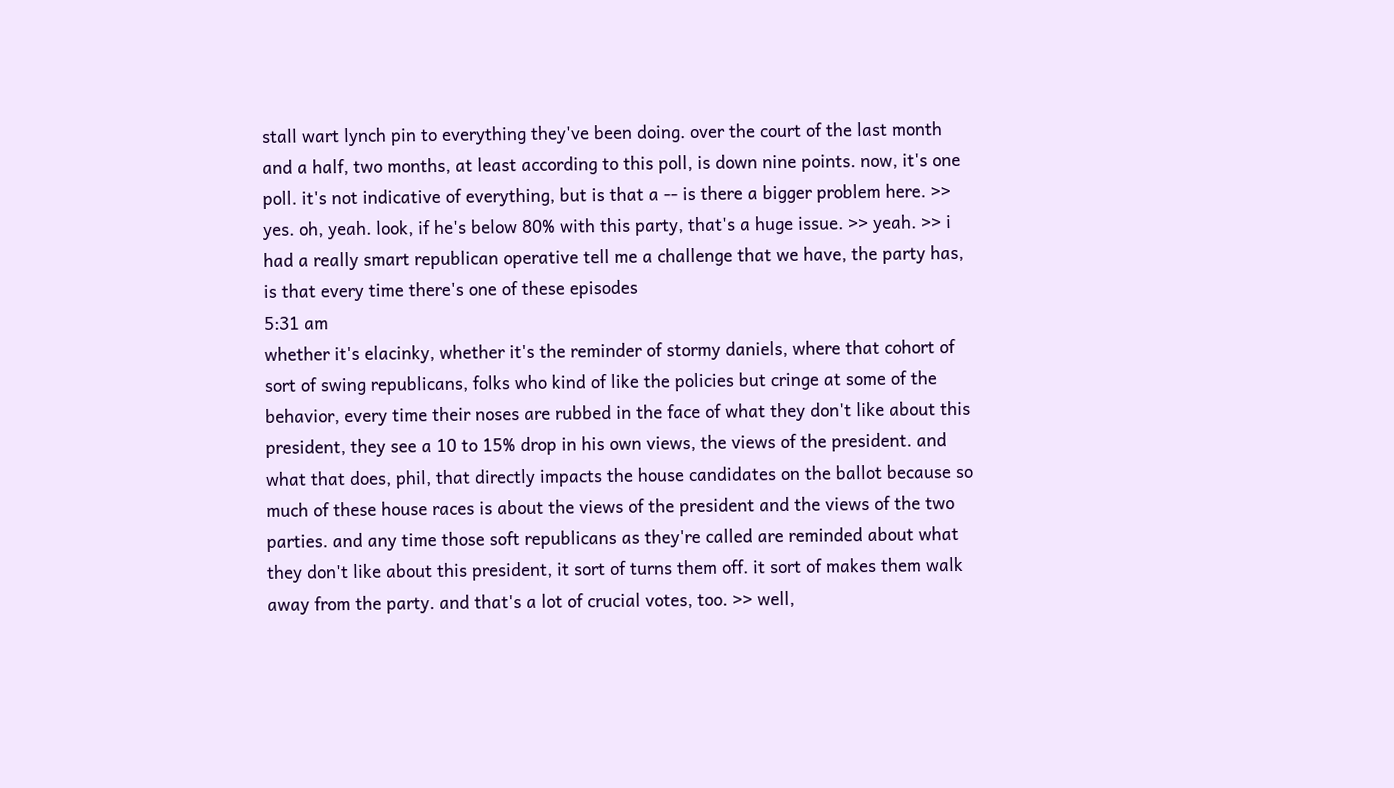stall wart lynch pin to everything they've been doing. over the court of the last month and a half, two months, at least according to this poll, is down nine points. now, it's one poll. it's not indicative of everything, but is that a -- is there a bigger problem here. >> yes. oh, yeah. look, if he's below 80% with this party, that's a huge issue. >> yeah. >> i had a really smart republican operative tell me a challenge that we have, the party has, is that every time there's one of these episodes
5:31 am
whether it's elacinky, whether it's the reminder of stormy daniels, where that cohort of sort of swing republicans, folks who kind of like the policies but cringe at some of the behavior, every time their noses are rubbed in the face of what they don't like about this president, they see a 10 to 15% drop in his own views, the views of the president. and what that does, phil, that directly impacts the house candidates on the ballot because so much of these house races is about the views of the president and the views of the two parties. and any time those soft republicans as they're called are reminded about what they don't like about this president, it sort of turns them off. it sort of makes them walk away from the party. and that's a lot of crucial votes, too. >> well,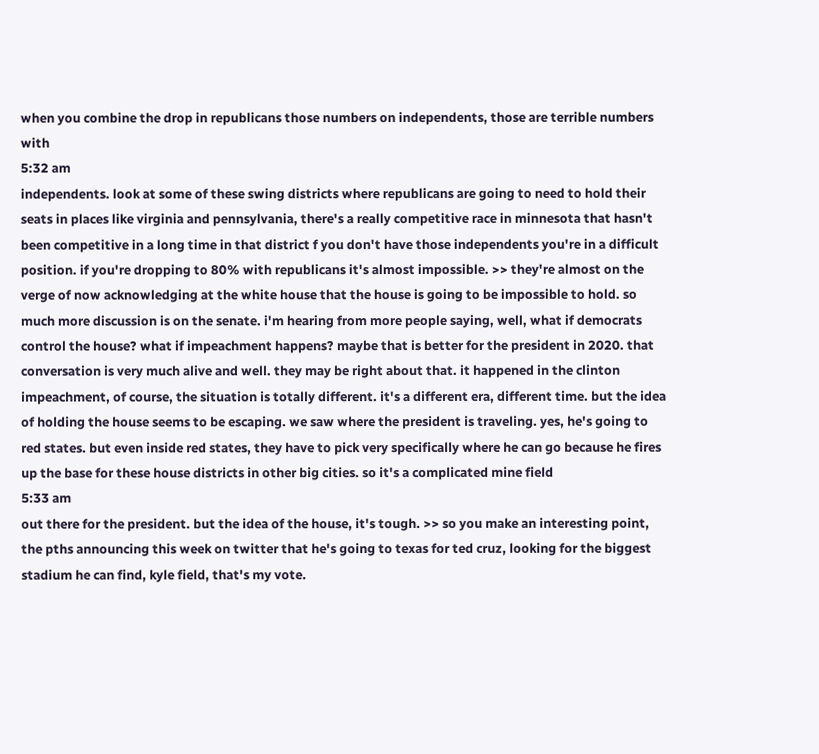when you combine the drop in republicans those numbers on independents, those are terrible numbers with
5:32 am
independents. look at some of these swing districts where republicans are going to need to hold their seats in places like virginia and pennsylvania, there's a really competitive race in minnesota that hasn't been competitive in a long time in that district f you don't have those independents you're in a difficult position. if you're dropping to 80% with republicans it's almost impossible. >> they're almost on the verge of now acknowledging at the white house that the house is going to be impossible to hold. so much more discussion is on the senate. i'm hearing from more people saying, well, what if democrats control the house? what if impeachment happens? maybe that is better for the president in 2020. that conversation is very much alive and well. they may be right about that. it happened in the clinton impeachment, of course, the situation is totally different. it's a different era, different time. but the idea of holding the house seems to be escaping. we saw where the president is traveling. yes, he's going to red states. but even inside red states, they have to pick very specifically where he can go because he fires up the base for these house districts in other big cities. so it's a complicated mine field
5:33 am
out there for the president. but the idea of the house, it's tough. >> so you make an interesting point, the pths announcing this week on twitter that he's going to texas for ted cruz, looking for the biggest stadium he can find, kyle field, that's my vote.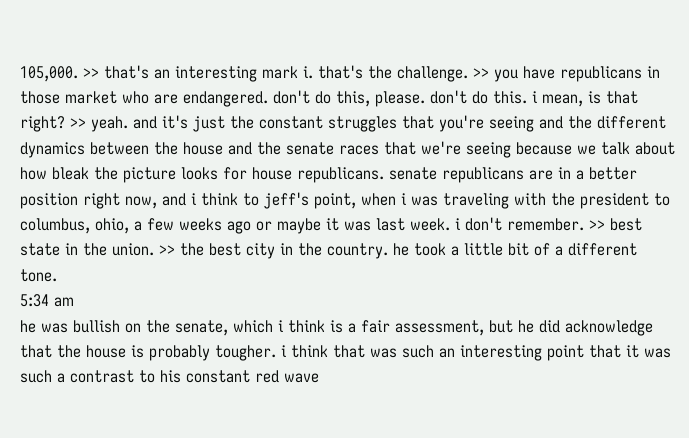105,000. >> that's an interesting mark i. that's the challenge. >> you have republicans in those market who are endangered. don't do this, please. don't do this. i mean, is that right? >> yeah. and it's just the constant struggles that you're seeing and the different dynamics between the house and the senate races that we're seeing because we talk about how bleak the picture looks for house republicans. senate republicans are in a better position right now, and i think to jeff's point, when i was traveling with the president to columbus, ohio, a few weeks ago or maybe it was last week. i don't remember. >> best state in the union. >> the best city in the country. he took a little bit of a different tone.
5:34 am
he was bullish on the senate, which i think is a fair assessment, but he did acknowledge that the house is probably tougher. i think that was such an interesting point that it was such a contrast to his constant red wave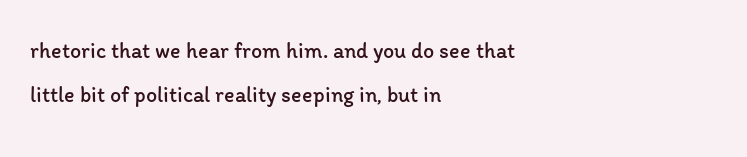rhetoric that we hear from him. and you do see that little bit of political reality seeping in, but in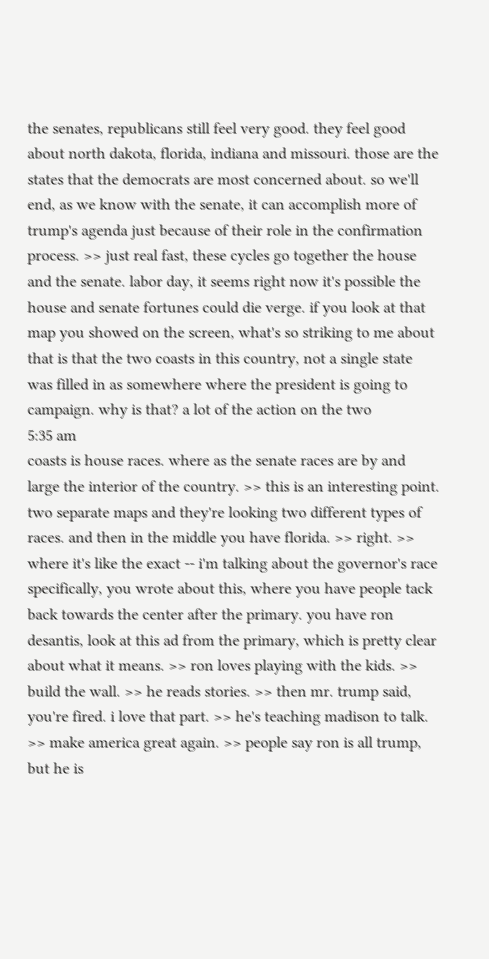the senates, republicans still feel very good. they feel good about north dakota, florida, indiana and missouri. those are the states that the democrats are most concerned about. so we'll end, as we know with the senate, it can accomplish more of trump's agenda just because of their role in the confirmation process. >> just real fast, these cycles go together the house and the senate. labor day, it seems right now it's possible the house and senate fortunes could die verge. if you look at that map you showed on the screen, what's so striking to me about that is that the two coasts in this country, not a single state was filled in as somewhere where the president is going to campaign. why is that? a lot of the action on the two
5:35 am
coasts is house races. where as the senate races are by and large the interior of the country. >> this is an interesting point. two separate maps and they're looking two different types of races. and then in the middle you have florida. >> right. >> where it's like the exact -- i'm talking about the governor's race specifically, you wrote about this, where you have people tack back towards the center after the primary. you have ron desantis, look at this ad from the primary, which is pretty clear about what it means. >> ron loves playing with the kids. >> build the wall. >> he reads stories. >> then mr. trump said, you're fired. i love that part. >> he's teaching madison to talk. >> make america great again. >> people say ron is all trump, but he is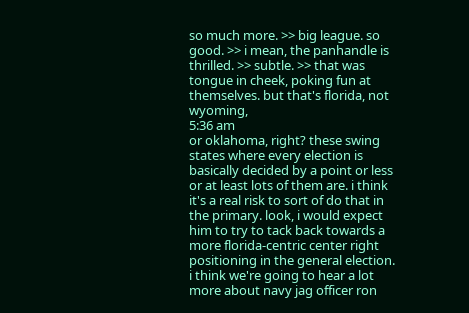so much more. >> big league. so good. >> i mean, the panhandle is thrilled. >> subtle. >> that was tongue in cheek, poking fun at themselves. but that's florida, not wyoming,
5:36 am
or oklahoma, right? these swing states where every election is basically decided by a point or less or at least lots of them are. i think it's a real risk to sort of do that in the primary. look, i would expect him to try to tack back towards a more florida-centric center right positioning in the general election. i think we're going to hear a lot more about navy jag officer ron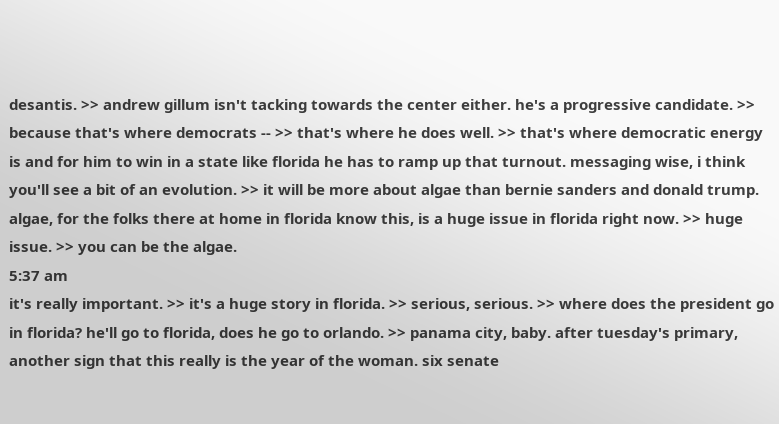desantis. >> andrew gillum isn't tacking towards the center either. he's a progressive candidate. >> because that's where democrats -- >> that's where he does well. >> that's where democratic energy is and for him to win in a state like florida he has to ramp up that turnout. messaging wise, i think you'll see a bit of an evolution. >> it will be more about algae than bernie sanders and donald trump. algae, for the folks there at home in florida know this, is a huge issue in florida right now. >> huge issue. >> you can be the algae.
5:37 am
it's really important. >> it's a huge story in florida. >> serious, serious. >> where does the president go in florida? he'll go to florida, does he go to orlando. >> panama city, baby. after tuesday's primary, another sign that this really is the year of the woman. six senate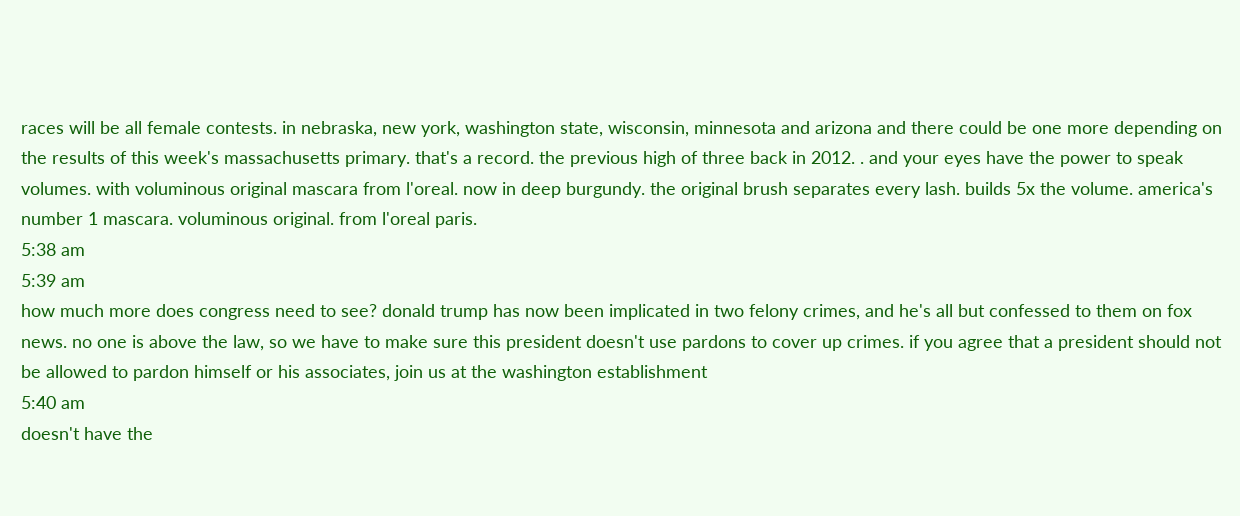races will be all female contests. in nebraska, new york, washington state, wisconsin, minnesota and arizona and there could be one more depending on the results of this week's massachusetts primary. that's a record. the previous high of three back in 2012. . and your eyes have the power to speak volumes. with voluminous original mascara from l'oreal. now in deep burgundy. the original brush separates every lash. builds 5x the volume. america's number 1 mascara. voluminous original. from l'oreal paris.
5:38 am
5:39 am
how much more does congress need to see? donald trump has now been implicated in two felony crimes, and he's all but confessed to them on fox news. no one is above the law, so we have to make sure this president doesn't use pardons to cover up crimes. if you agree that a president should not be allowed to pardon himself or his associates, join us at the washington establishment
5:40 am
doesn't have the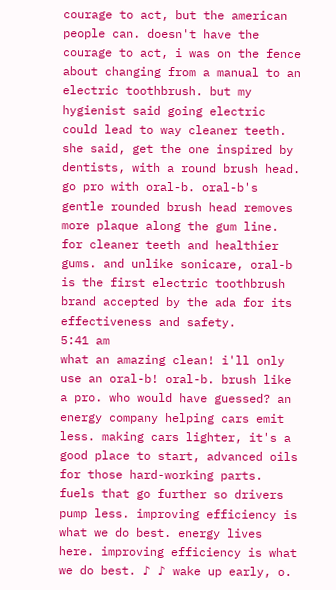courage to act, but the american people can. doesn't have the courage to act, i was on the fence about changing from a manual to an electric toothbrush. but my hygienist said going electric could lead to way cleaner teeth. she said, get the one inspired by dentists, with a round brush head. go pro with oral-b. oral-b's gentle rounded brush head removes more plaque along the gum line. for cleaner teeth and healthier gums. and unlike sonicare, oral-b is the first electric toothbrush brand accepted by the ada for its effectiveness and safety.
5:41 am
what an amazing clean! i'll only use an oral-b! oral-b. brush like a pro. who would have guessed? an energy company helping cars emit less. making cars lighter, it's a good place to start, advanced oils for those hard-working parts. fuels that go further so drivers pump less. improving efficiency is what we do best. energy lives here. improving efficiency is what we do best. ♪ ♪ wake up early, o.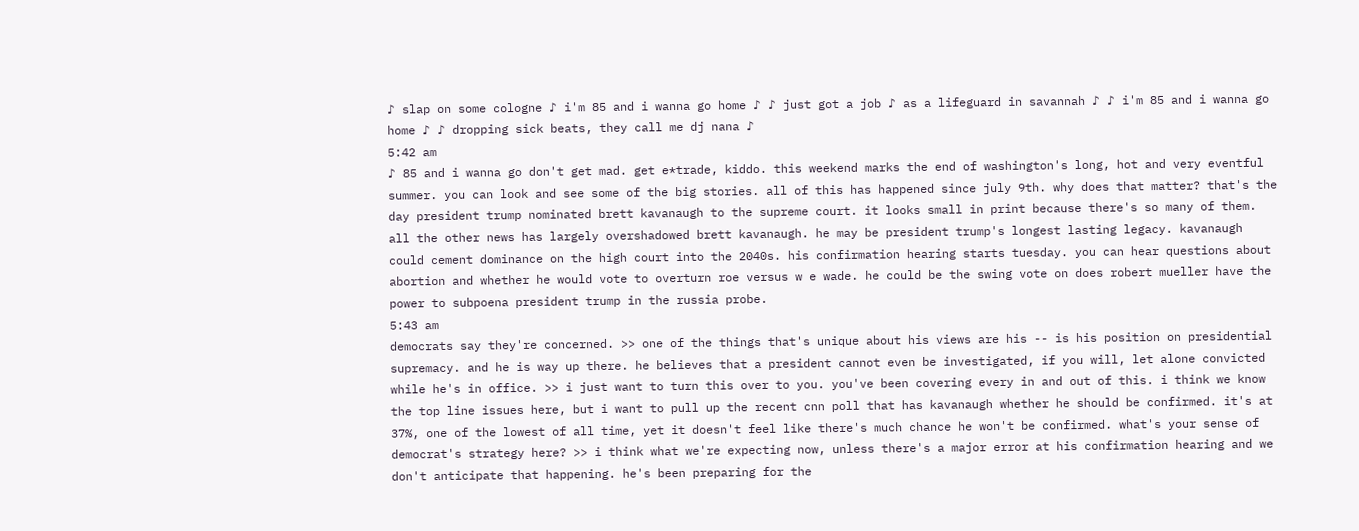♪ slap on some cologne ♪ i'm 85 and i wanna go home ♪ ♪ just got a job ♪ as a lifeguard in savannah ♪ ♪ i'm 85 and i wanna go home ♪ ♪ dropping sick beats, they call me dj nana ♪
5:42 am
♪ 85 and i wanna go don't get mad. get e*trade, kiddo. this weekend marks the end of washington's long, hot and very eventful summer. you can look and see some of the big stories. all of this has happened since july 9th. why does that matter? that's the day president trump nominated brett kavanaugh to the supreme court. it looks small in print because there's so many of them. all the other news has largely overshadowed brett kavanaugh. he may be president trump's longest lasting legacy. kavanaugh could cement dominance on the high court into the 2040s. his confirmation hearing starts tuesday. you can hear questions about abortion and whether he would vote to overturn roe versus w e wade. he could be the swing vote on does robert mueller have the power to subpoena president trump in the russia probe.
5:43 am
democrats say they're concerned. >> one of the things that's unique about his views are his -- is his position on presidential supremacy. and he is way up there. he believes that a president cannot even be investigated, if you will, let alone convicted while he's in office. >> i just want to turn this over to you. you've been covering every in and out of this. i think we know the top line issues here, but i want to pull up the recent cnn poll that has kavanaugh whether he should be confirmed. it's at 37%, one of the lowest of all time, yet it doesn't feel like there's much chance he won't be confirmed. what's your sense of democrat's strategy here? >> i think what we're expecting now, unless there's a major error at his confirmation hearing and we don't anticipate that happening. he's been preparing for the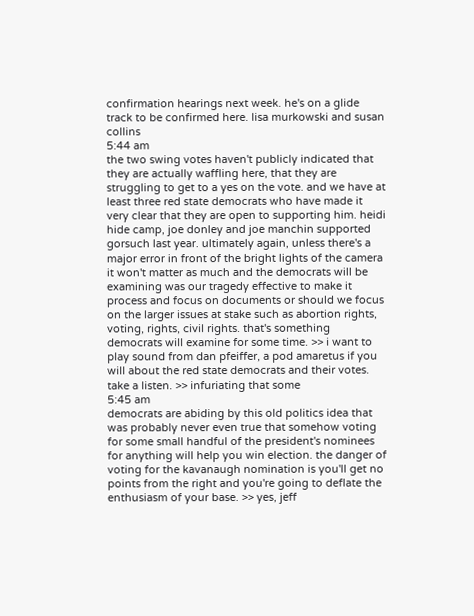confirmation hearings next week. he's on a glide track to be confirmed here. lisa murkowski and susan collins
5:44 am
the two swing votes haven't publicly indicated that they are actually waffling here, that they are struggling to get to a yes on the vote. and we have at least three red state democrats who have made it very clear that they are open to supporting him. heidi hide camp, joe donley and joe manchin supported gorsuch last year. ultimately again, unless there's a major error in front of the bright lights of the camera it won't matter as much and the democrats will be examining was our tragedy effective to make it process and focus on documents or should we focus on the larger issues at stake such as abortion rights, voting, rights, civil rights. that's something democrats will examine for some time. >> i want to play sound from dan pfeiffer, a pod amaretus if you will about the red state democrats and their votes. take a listen. >> infuriating that some
5:45 am
democrats are abiding by this old politics idea that was probably never even true that somehow voting for some small handful of the president's nominees for anything will help you win election. the danger of voting for the kavanaugh nomination is you'll get no points from the right and you're going to deflate the enthusiasm of your base. >> yes, jeff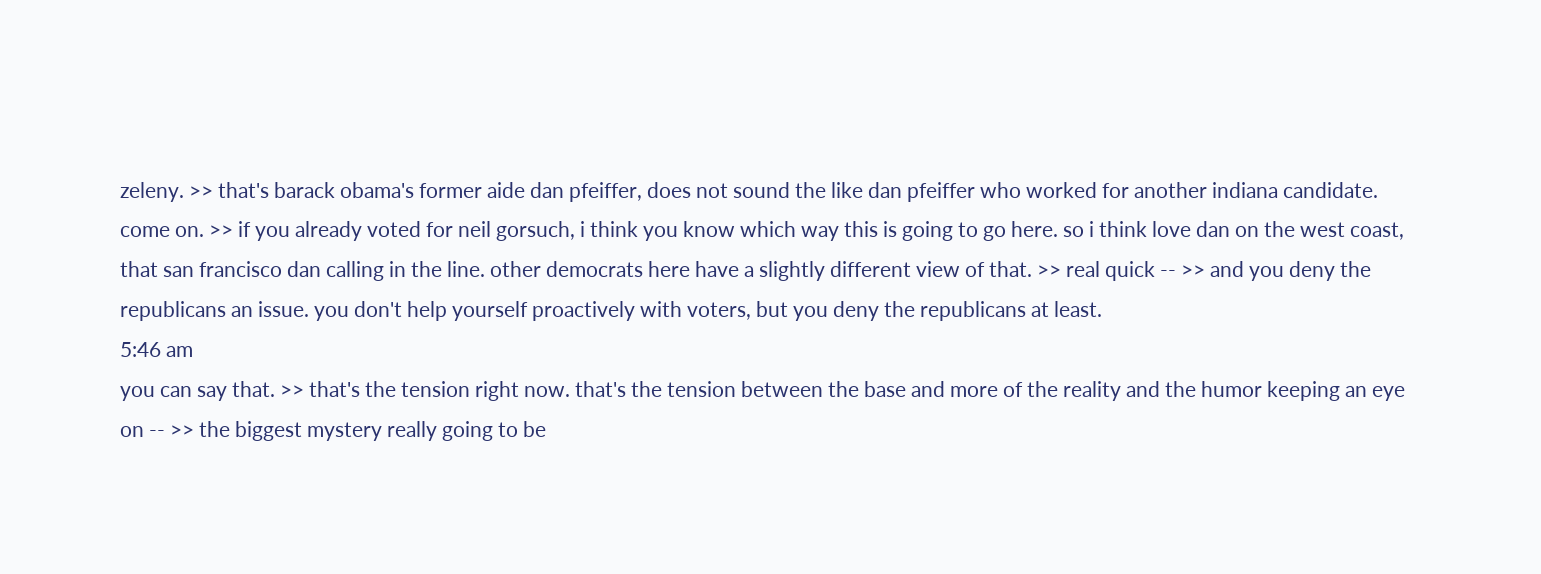zeleny. >> that's barack obama's former aide dan pfeiffer, does not sound the like dan pfeiffer who worked for another indiana candidate. come on. >> if you already voted for neil gorsuch, i think you know which way this is going to go here. so i think love dan on the west coast, that san francisco dan calling in the line. other democrats here have a slightly different view of that. >> real quick -- >> and you deny the republicans an issue. you don't help yourself proactively with voters, but you deny the republicans at least.
5:46 am
you can say that. >> that's the tension right now. that's the tension between the base and more of the reality and the humor keeping an eye on -- >> the biggest mystery really going to be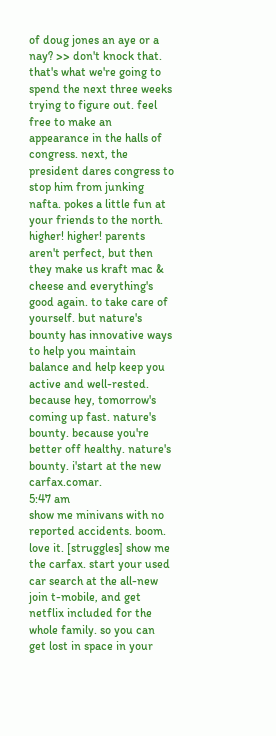of doug jones an aye or a nay? >> don't knock that. that's what we're going to spend the next three weeks trying to figure out. feel free to make an appearance in the halls of congress. next, the president dares congress to stop him from junking nafta. pokes a little fun at your friends to the north. higher! higher! parents aren't perfect, but then they make us kraft mac & cheese and everything's good again. to take care of yourself. but nature's bounty has innovative ways to help you maintain balance and help keep you active and well-rested. because hey, tomorrow's coming up fast. nature's bounty. because you're better off healthy. nature's bounty. i'start at the new carfax.comar.
5:47 am
show me minivans with no reported accidents. boom. love it. [struggles] show me the carfax. start your used car search at the all-new join t-mobile, and get netflix included for the whole family. so you can get lost in space in your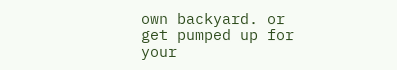own backyard. or get pumped up for your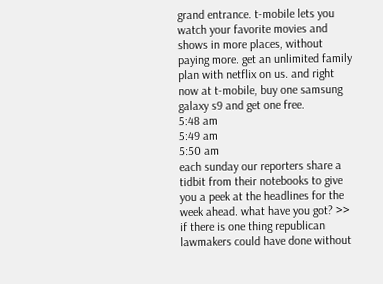grand entrance. t-mobile lets you watch your favorite movies and shows in more places, without paying more. get an unlimited family plan with netflix on us. and right now at t-mobile, buy one samsung galaxy s9 and get one free.
5:48 am
5:49 am
5:50 am
each sunday our reporters share a tidbit from their notebooks to give you a peek at the headlines for the week ahead. what have you got? >> if there is one thing republican lawmakers could have done without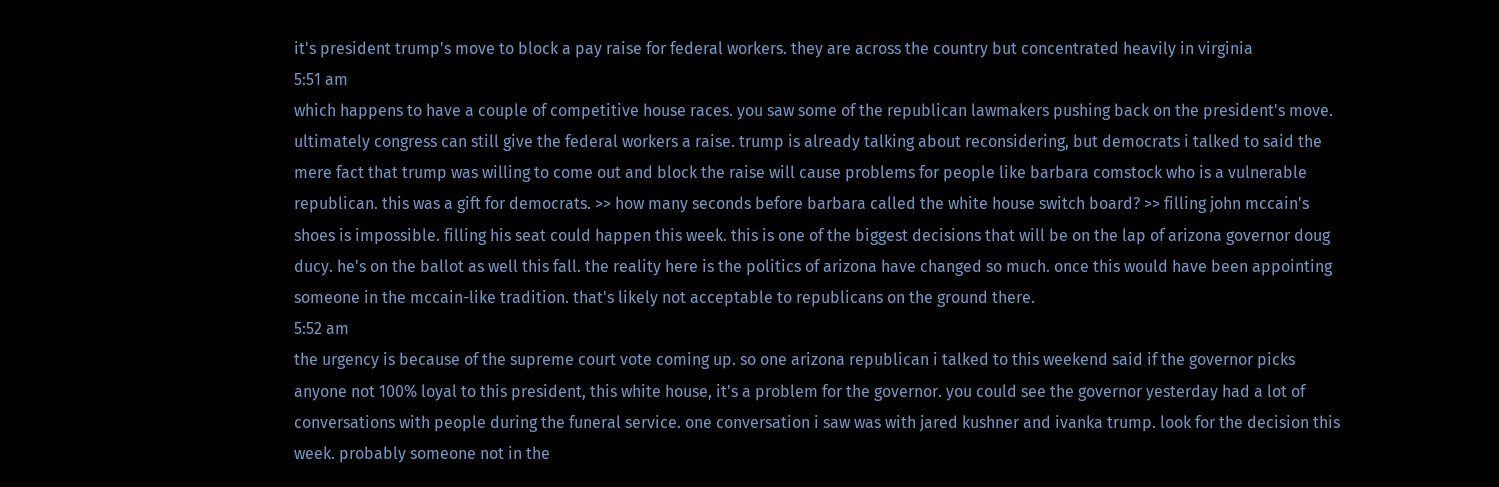it's president trump's move to block a pay raise for federal workers. they are across the country but concentrated heavily in virginia
5:51 am
which happens to have a couple of competitive house races. you saw some of the republican lawmakers pushing back on the president's move. ultimately congress can still give the federal workers a raise. trump is already talking about reconsidering, but democrats i talked to said the mere fact that trump was willing to come out and block the raise will cause problems for people like barbara comstock who is a vulnerable republican. this was a gift for democrats. >> how many seconds before barbara called the white house switch board? >> filling john mccain's shoes is impossible. filling his seat could happen this week. this is one of the biggest decisions that will be on the lap of arizona governor doug ducy. he's on the ballot as well this fall. the reality here is the politics of arizona have changed so much. once this would have been appointing someone in the mccain-like tradition. that's likely not acceptable to republicans on the ground there.
5:52 am
the urgency is because of the supreme court vote coming up. so one arizona republican i talked to this weekend said if the governor picks anyone not 100% loyal to this president, this white house, it's a problem for the governor. you could see the governor yesterday had a lot of conversations with people during the funeral service. one conversation i saw was with jared kushner and ivanka trump. look for the decision this week. probably someone not in the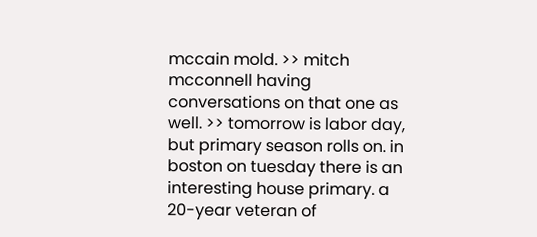mccain mold. >> mitch mcconnell having conversations on that one as well. >> tomorrow is labor day, but primary season rolls on. in boston on tuesday there is an interesting house primary. a 20-year veteran of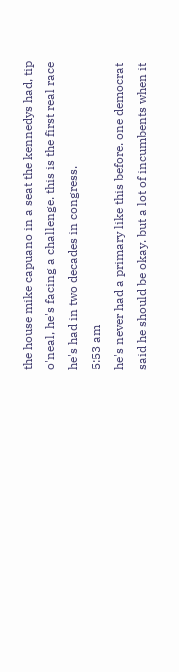the house mike capuano in a seat the kennedys had, tip o'neal, he's facing a challenge. this is the first real race he's had in two decades in congress.
5:53 am
he's never had a primary like this before. one democrat said he should be okay. but a lot of incumbents when it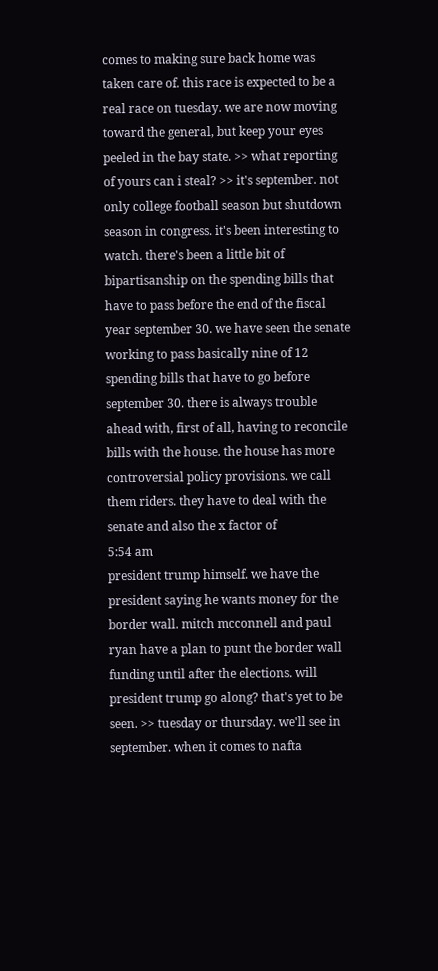comes to making sure back home was taken care of. this race is expected to be a real race on tuesday. we are now moving toward the general, but keep your eyes peeled in the bay state. >> what reporting of yours can i steal? >> it's september. not only college football season but shutdown season in congress. it's been interesting to watch. there's been a little bit of bipartisanship on the spending bills that have to pass before the end of the fiscal year september 30. we have seen the senate working to pass basically nine of 12 spending bills that have to go before september 30. there is always trouble ahead with, first of all, having to reconcile bills with the house. the house has more controversial policy provisions. we call them riders. they have to deal with the senate and also the x factor of
5:54 am
president trump himself. we have the president saying he wants money for the border wall. mitch mcconnell and paul ryan have a plan to punt the border wall funding until after the elections. will president trump go along? that's yet to be seen. >> tuesday or thursday. we'll see in september. when it comes to nafta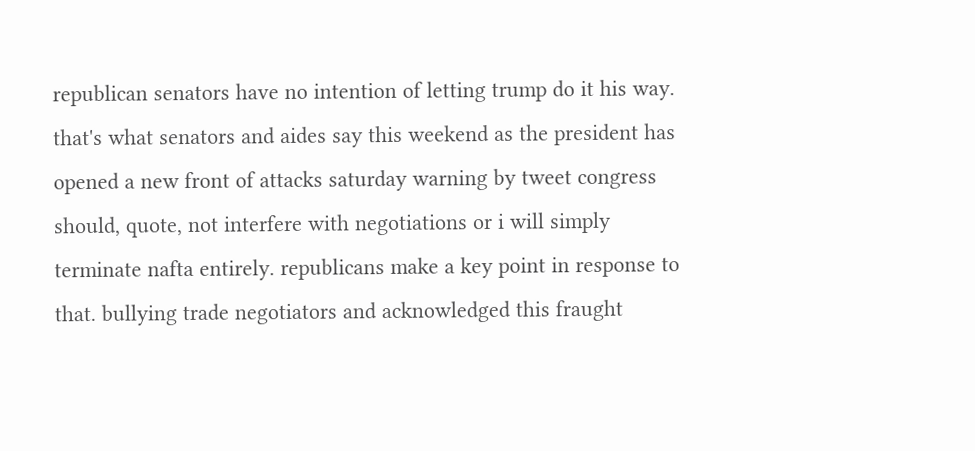republican senators have no intention of letting trump do it his way. that's what senators and aides say this weekend as the president has opened a new front of attacks saturday warning by tweet congress should, quote, not interfere with negotiations or i will simply terminate nafta entirely. republicans make a key point in response to that. bullying trade negotiators and acknowledged this fraught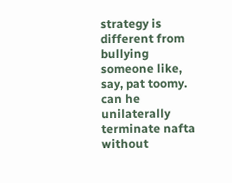strategy is different from bullying someone like, say, pat toomy. can he unilaterally terminate nafta without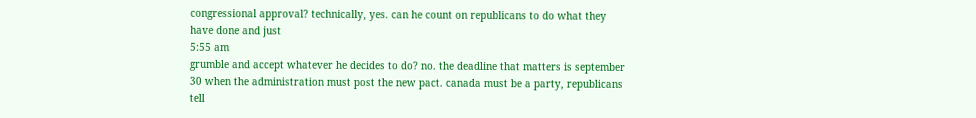congressional approval? technically, yes. can he count on republicans to do what they have done and just
5:55 am
grumble and accept whatever he decides to do? no. the deadline that matters is september 30 when the administration must post the new pact. canada must be a party, republicans tell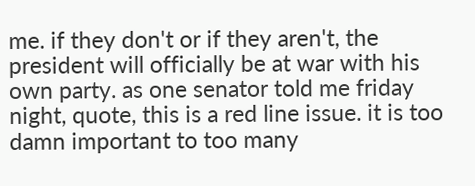me. if they don't or if they aren't, the president will officially be at war with his own party. as one senator told me friday night, quote, this is a red line issue. it is too damn important to too many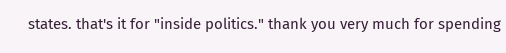states. that's it for "inside politics." thank you very much for spending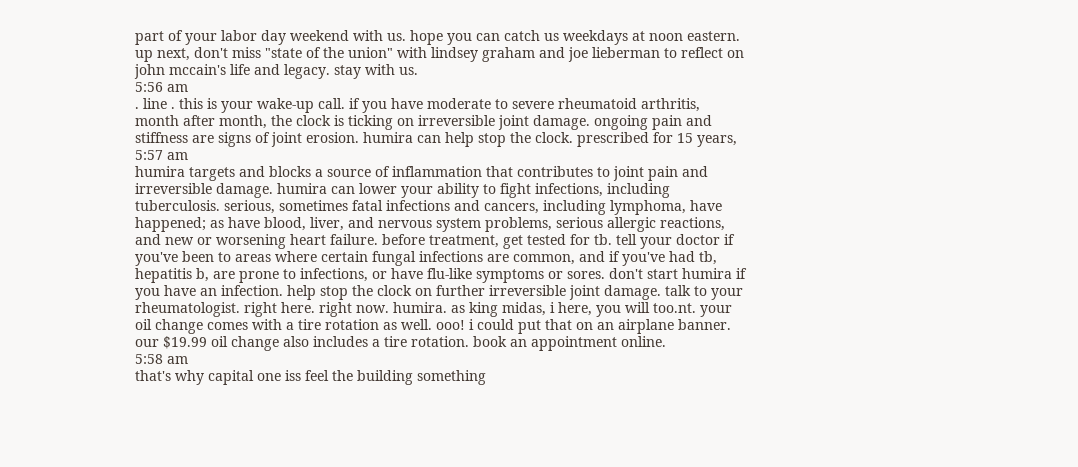part of your labor day weekend with us. hope you can catch us weekdays at noon eastern. up next, don't miss "state of the union" with lindsey graham and joe lieberman to reflect on john mccain's life and legacy. stay with us.
5:56 am
. line . this is your wake-up call. if you have moderate to severe rheumatoid arthritis, month after month, the clock is ticking on irreversible joint damage. ongoing pain and stiffness are signs of joint erosion. humira can help stop the clock. prescribed for 15 years,
5:57 am
humira targets and blocks a source of inflammation that contributes to joint pain and irreversible damage. humira can lower your ability to fight infections, including tuberculosis. serious, sometimes fatal infections and cancers, including lymphoma, have happened; as have blood, liver, and nervous system problems, serious allergic reactions, and new or worsening heart failure. before treatment, get tested for tb. tell your doctor if you've been to areas where certain fungal infections are common, and if you've had tb, hepatitis b, are prone to infections, or have flu-like symptoms or sores. don't start humira if you have an infection. help stop the clock on further irreversible joint damage. talk to your rheumatologist. right here. right now. humira. as king midas, i here, you will too.nt. your oil change comes with a tire rotation as well. ooo! i could put that on an airplane banner. our $19.99 oil change also includes a tire rotation. book an appointment online.
5:58 am
that's why capital one iss feel the building something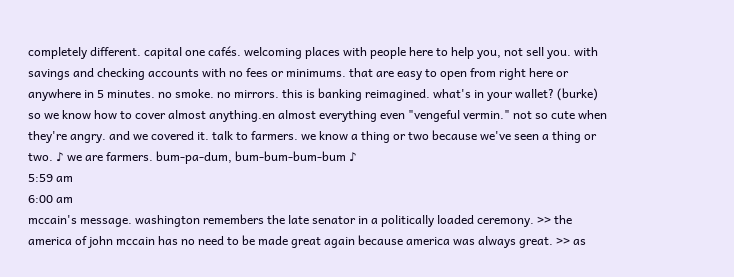completely different. capital one cafés. welcoming places with people here to help you, not sell you. with savings and checking accounts with no fees or minimums. that are easy to open from right here or anywhere in 5 minutes. no smoke. no mirrors. this is banking reimagined. what's in your wallet? (burke) so we know how to cover almost anything.en almost everything even "vengeful vermin." not so cute when they're angry. and we covered it. talk to farmers. we know a thing or two because we've seen a thing or two. ♪ we are farmers. bum-pa-dum, bum-bum-bum-bum ♪
5:59 am
6:00 am
mccain's message. washington remembers the late senator in a politically loaded ceremony. >> the america of john mccain has no need to be made great again because america was always great. >> as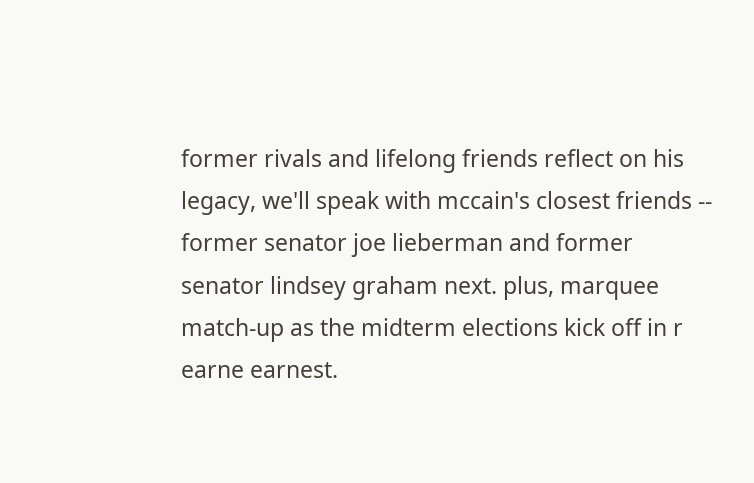former rivals and lifelong friends reflect on his legacy, we'll speak with mccain's closest friends -- former senator joe lieberman and former senator lindsey graham next. plus, marquee match-up as the midterm elections kick off in r earne earnest.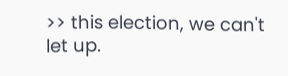>> this election, we can't let up.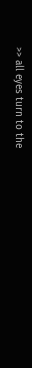>> all eyes turn to the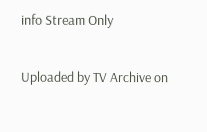info Stream Only

Uploaded by TV Archive on